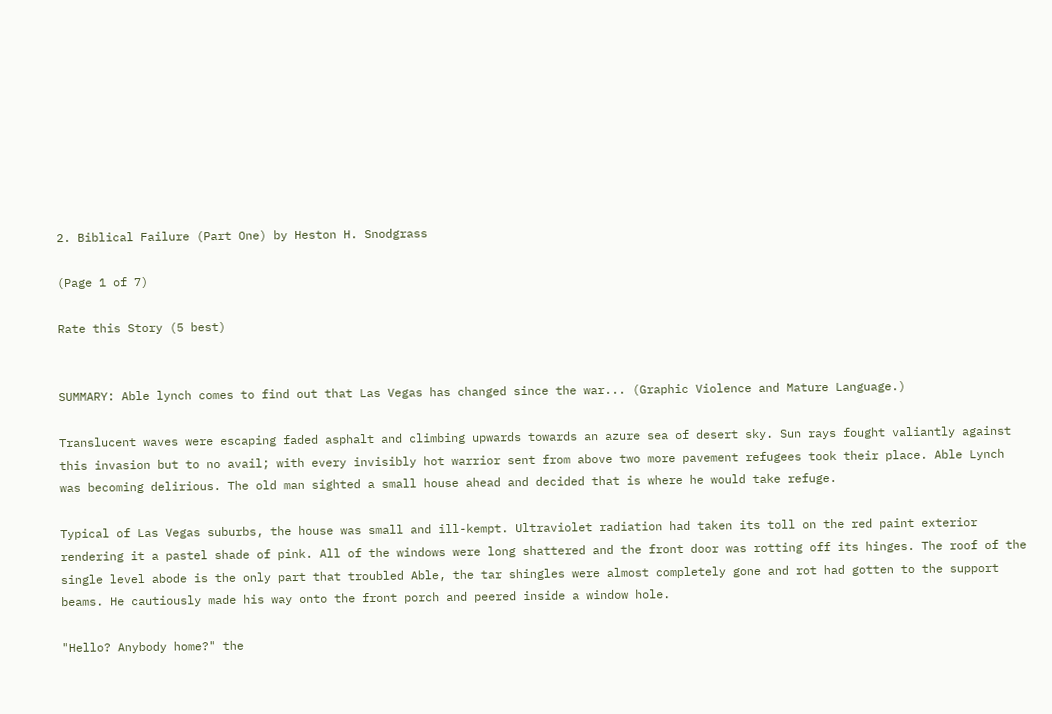2. Biblical Failure (Part One) by Heston H. Snodgrass

(Page 1 of 7)

Rate this Story (5 best)


SUMMARY: Able lynch comes to find out that Las Vegas has changed since the war... (Graphic Violence and Mature Language.)

Translucent waves were escaping faded asphalt and climbing upwards towards an azure sea of desert sky. Sun rays fought valiantly against this invasion but to no avail; with every invisibly hot warrior sent from above two more pavement refugees took their place. Able Lynch was becoming delirious. The old man sighted a small house ahead and decided that is where he would take refuge.

Typical of Las Vegas suburbs, the house was small and ill-kempt. Ultraviolet radiation had taken its toll on the red paint exterior rendering it a pastel shade of pink. All of the windows were long shattered and the front door was rotting off its hinges. The roof of the single level abode is the only part that troubled Able, the tar shingles were almost completely gone and rot had gotten to the support beams. He cautiously made his way onto the front porch and peered inside a window hole.

"Hello? Anybody home?" the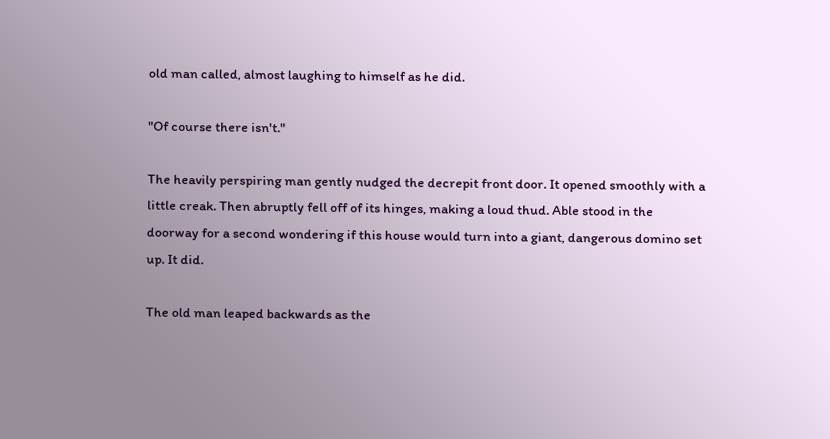old man called, almost laughing to himself as he did.

"Of course there isn't."

The heavily perspiring man gently nudged the decrepit front door. It opened smoothly with a little creak. Then abruptly fell off of its hinges, making a loud thud. Able stood in the doorway for a second wondering if this house would turn into a giant, dangerous domino set up. It did.

The old man leaped backwards as the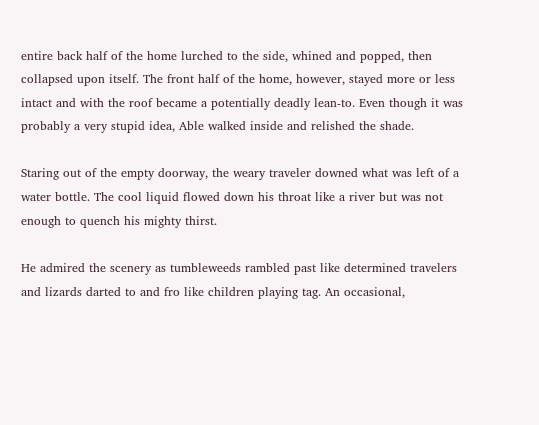entire back half of the home lurched to the side, whined and popped, then collapsed upon itself. The front half of the home, however, stayed more or less intact and with the roof became a potentially deadly lean-to. Even though it was probably a very stupid idea, Able walked inside and relished the shade.

Staring out of the empty doorway, the weary traveler downed what was left of a water bottle. The cool liquid flowed down his throat like a river but was not enough to quench his mighty thirst.

He admired the scenery as tumbleweeds rambled past like determined travelers and lizards darted to and fro like children playing tag. An occasional,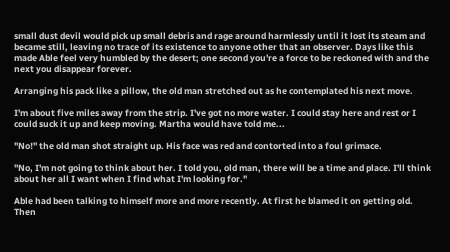small dust devil would pick up small debris and rage around harmlessly until it lost its steam and became still, leaving no trace of its existence to anyone other that an observer. Days like this made Able feel very humbled by the desert; one second you're a force to be reckoned with and the next you disappear forever.

Arranging his pack like a pillow, the old man stretched out as he contemplated his next move.

I'm about five miles away from the strip. I've got no more water. I could stay here and rest or I could suck it up and keep moving. Martha would have told me...

"No!" the old man shot straight up. His face was red and contorted into a foul grimace.

"No, I'm not going to think about her. I told you, old man, there will be a time and place. I'll think about her all I want when I find what I'm looking for."

Able had been talking to himself more and more recently. At first he blamed it on getting old. Then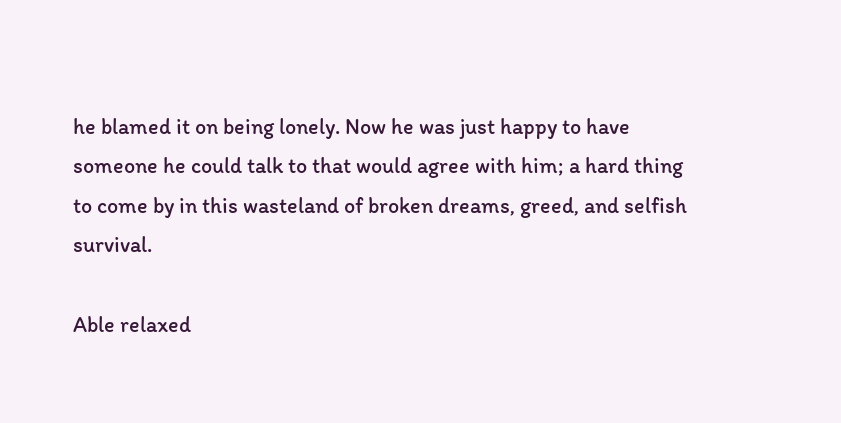he blamed it on being lonely. Now he was just happy to have someone he could talk to that would agree with him; a hard thing to come by in this wasteland of broken dreams, greed, and selfish survival.

Able relaxed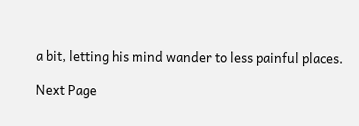a bit, letting his mind wander to less painful places.

Next Page